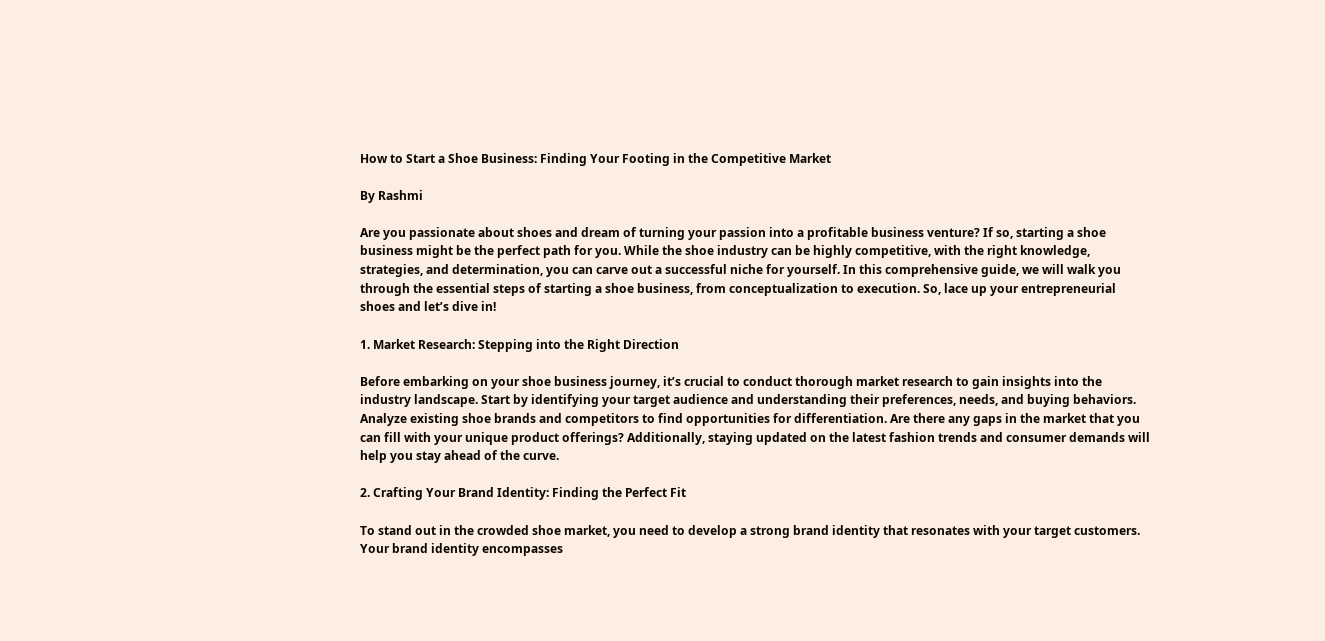How to Start a Shoe Business: Finding Your Footing in the Competitive Market

By Rashmi

Are you passionate about shoes and dream of turning your passion into a profitable business venture? If so, starting a shoe business might be the perfect path for you. While the shoe industry can be highly competitive, with the right knowledge, strategies, and determination, you can carve out a successful niche for yourself. In this comprehensive guide, we will walk you through the essential steps of starting a shoe business, from conceptualization to execution. So, lace up your entrepreneurial shoes and let’s dive in!

1. Market Research: Stepping into the Right Direction

Before embarking on your shoe business journey, it’s crucial to conduct thorough market research to gain insights into the industry landscape. Start by identifying your target audience and understanding their preferences, needs, and buying behaviors. Analyze existing shoe brands and competitors to find opportunities for differentiation. Are there any gaps in the market that you can fill with your unique product offerings? Additionally, staying updated on the latest fashion trends and consumer demands will help you stay ahead of the curve.

2. Crafting Your Brand Identity: Finding the Perfect Fit

To stand out in the crowded shoe market, you need to develop a strong brand identity that resonates with your target customers. Your brand identity encompasses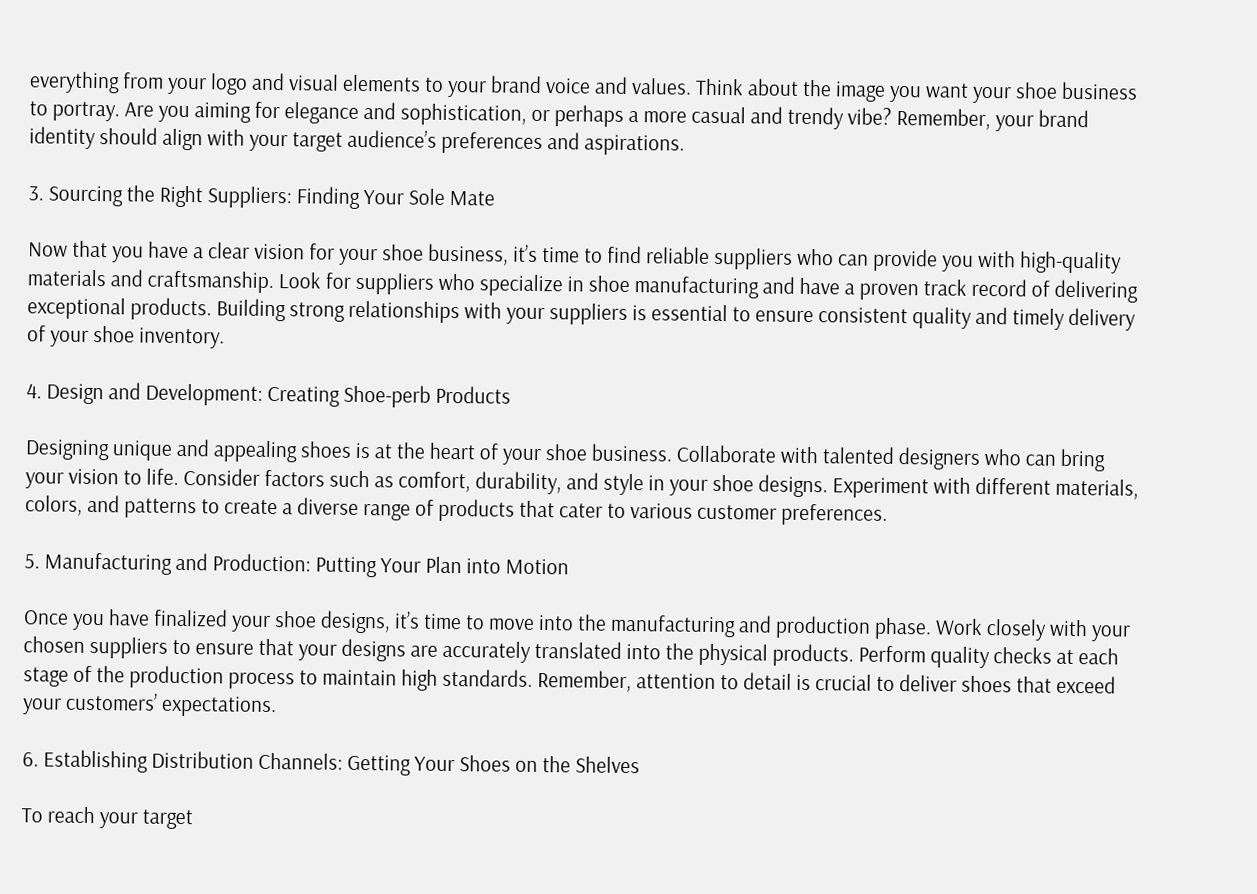everything from your logo and visual elements to your brand voice and values. Think about the image you want your shoe business to portray. Are you aiming for elegance and sophistication, or perhaps a more casual and trendy vibe? Remember, your brand identity should align with your target audience’s preferences and aspirations.

3. Sourcing the Right Suppliers: Finding Your Sole Mate

Now that you have a clear vision for your shoe business, it’s time to find reliable suppliers who can provide you with high-quality materials and craftsmanship. Look for suppliers who specialize in shoe manufacturing and have a proven track record of delivering exceptional products. Building strong relationships with your suppliers is essential to ensure consistent quality and timely delivery of your shoe inventory.

4. Design and Development: Creating Shoe-perb Products

Designing unique and appealing shoes is at the heart of your shoe business. Collaborate with talented designers who can bring your vision to life. Consider factors such as comfort, durability, and style in your shoe designs. Experiment with different materials, colors, and patterns to create a diverse range of products that cater to various customer preferences.

5. Manufacturing and Production: Putting Your Plan into Motion

Once you have finalized your shoe designs, it’s time to move into the manufacturing and production phase. Work closely with your chosen suppliers to ensure that your designs are accurately translated into the physical products. Perform quality checks at each stage of the production process to maintain high standards. Remember, attention to detail is crucial to deliver shoes that exceed your customers’ expectations.

6. Establishing Distribution Channels: Getting Your Shoes on the Shelves

To reach your target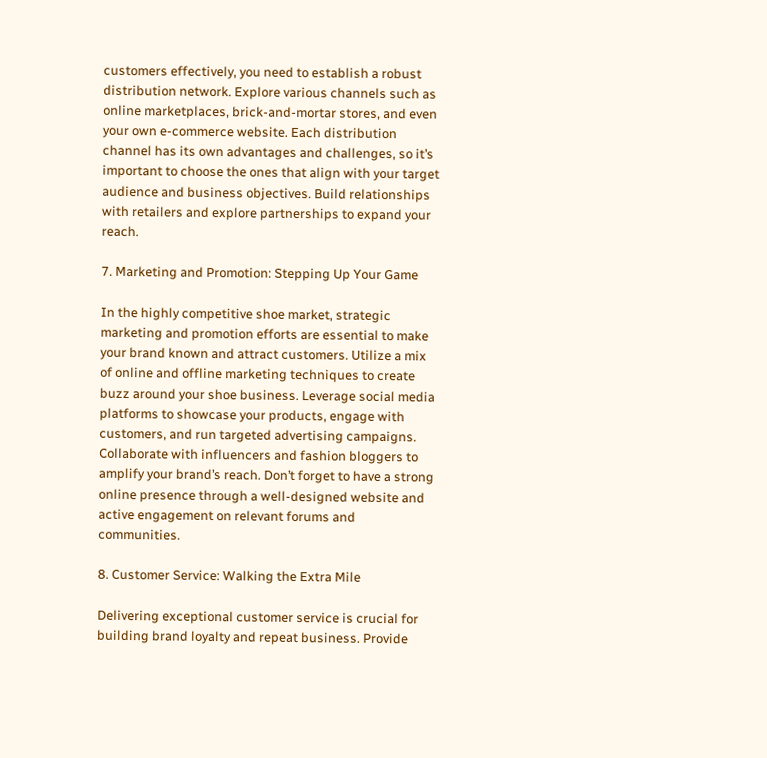customers effectively, you need to establish a robust distribution network. Explore various channels such as online marketplaces, brick-and-mortar stores, and even your own e-commerce website. Each distribution channel has its own advantages and challenges, so it’s important to choose the ones that align with your target audience and business objectives. Build relationships with retailers and explore partnerships to expand your reach.

7. Marketing and Promotion: Stepping Up Your Game

In the highly competitive shoe market, strategic marketing and promotion efforts are essential to make your brand known and attract customers. Utilize a mix of online and offline marketing techniques to create buzz around your shoe business. Leverage social media platforms to showcase your products, engage with customers, and run targeted advertising campaigns. Collaborate with influencers and fashion bloggers to amplify your brand’s reach. Don’t forget to have a strong online presence through a well-designed website and active engagement on relevant forums and communities.

8. Customer Service: Walking the Extra Mile

Delivering exceptional customer service is crucial for building brand loyalty and repeat business. Provide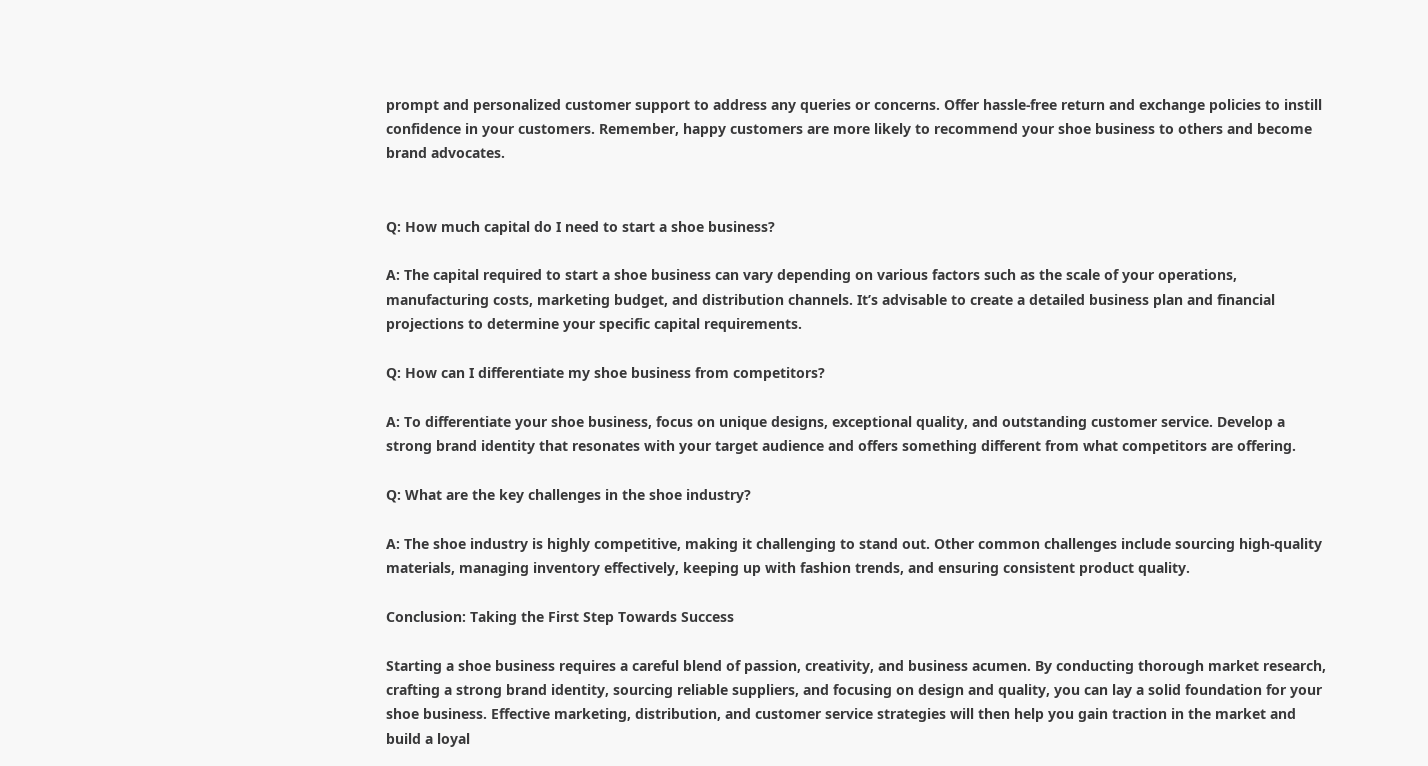prompt and personalized customer support to address any queries or concerns. Offer hassle-free return and exchange policies to instill confidence in your customers. Remember, happy customers are more likely to recommend your shoe business to others and become brand advocates.


Q: How much capital do I need to start a shoe business?

A: The capital required to start a shoe business can vary depending on various factors such as the scale of your operations, manufacturing costs, marketing budget, and distribution channels. It’s advisable to create a detailed business plan and financial projections to determine your specific capital requirements.

Q: How can I differentiate my shoe business from competitors?

A: To differentiate your shoe business, focus on unique designs, exceptional quality, and outstanding customer service. Develop a strong brand identity that resonates with your target audience and offers something different from what competitors are offering.

Q: What are the key challenges in the shoe industry?

A: The shoe industry is highly competitive, making it challenging to stand out. Other common challenges include sourcing high-quality materials, managing inventory effectively, keeping up with fashion trends, and ensuring consistent product quality.

Conclusion: Taking the First Step Towards Success

Starting a shoe business requires a careful blend of passion, creativity, and business acumen. By conducting thorough market research, crafting a strong brand identity, sourcing reliable suppliers, and focusing on design and quality, you can lay a solid foundation for your shoe business. Effective marketing, distribution, and customer service strategies will then help you gain traction in the market and build a loyal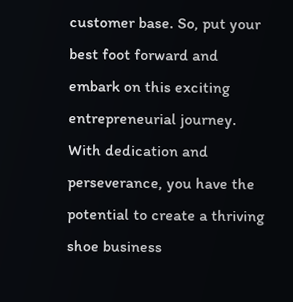customer base. So, put your best foot forward and embark on this exciting entrepreneurial journey. With dedication and perseverance, you have the potential to create a thriving shoe business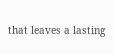that leaves a lasting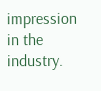impression in the industry.